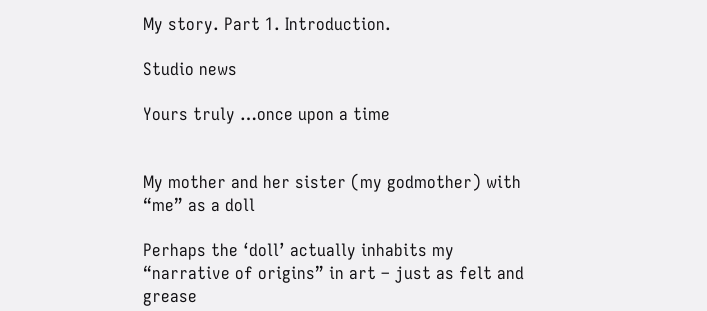My story. Part 1. Introduction.

Studio news

Yours truly …once upon a time


My mother and her sister (my godmother) with “me” as a doll

Perhaps the ‘doll’ actually inhabits my “narrative of origins” in art – just as felt and grease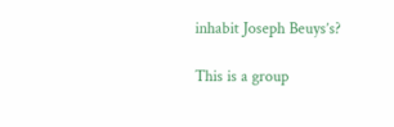inhabit Joseph Beuys’s?

This is a group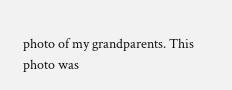photo of my grandparents. This photo was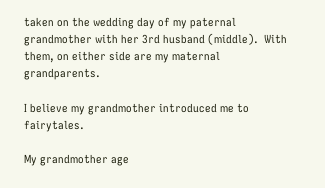taken on the wedding day of my paternal grandmother with her 3rd husband (middle).  With them, on either side are my maternal grandparents.

I believe my grandmother introduced me to fairytales.

My grandmother age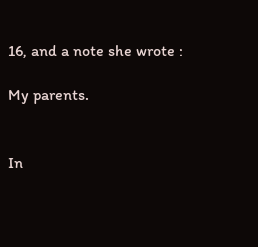16, and a note she wrote :

My parents.


In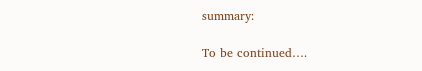summary:

To be continued….